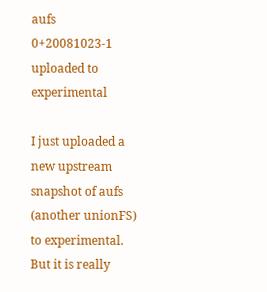aufs 0+20081023-1 uploaded to experimental

I just uploaded a new upstream snapshot of aufs (another unionFS) to experimental. But it is really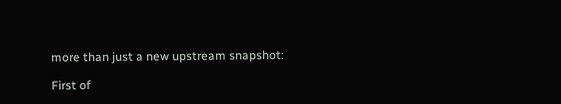more than just a new upstream snapshot:

First of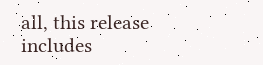all, this release includes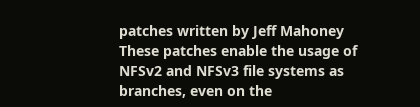patches written by Jeff Mahoney These patches enable the usage of NFSv2 and NFSv3 file systems as branches, even on the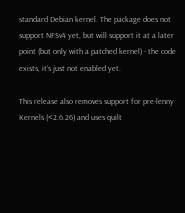standard Debian kernel. The package does not support NFSv4 yet, but will support it at a later point (but only with a patched kernel) - the code exists, it’s just not enabled yet.

This release also removes support for pre-lenny Kernels (<2.6.26) and uses quilt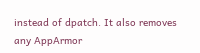instead of dpatch. It also removes any AppArmor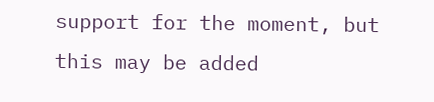support for the moment, but this may be added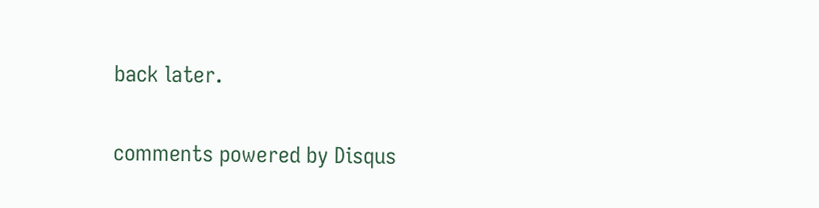back later.

comments powered by Disqus